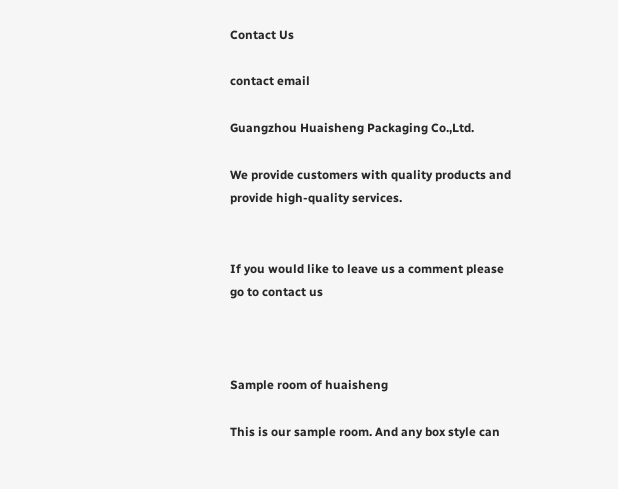Contact Us

contact email

Guangzhou Huaisheng Packaging Co.,Ltd.

We provide customers with quality products and provide high-quality services.


If you would like to leave us a comment please go to contact us



Sample room of huaisheng

This is our sample room. And any box style can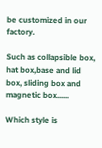be customized in our factory.

Such as collapsible box, hat box,base and lid box, sliding box and magnetic box......

Which style is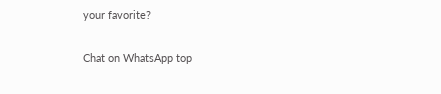your favorite?

Chat on WhatsApp top